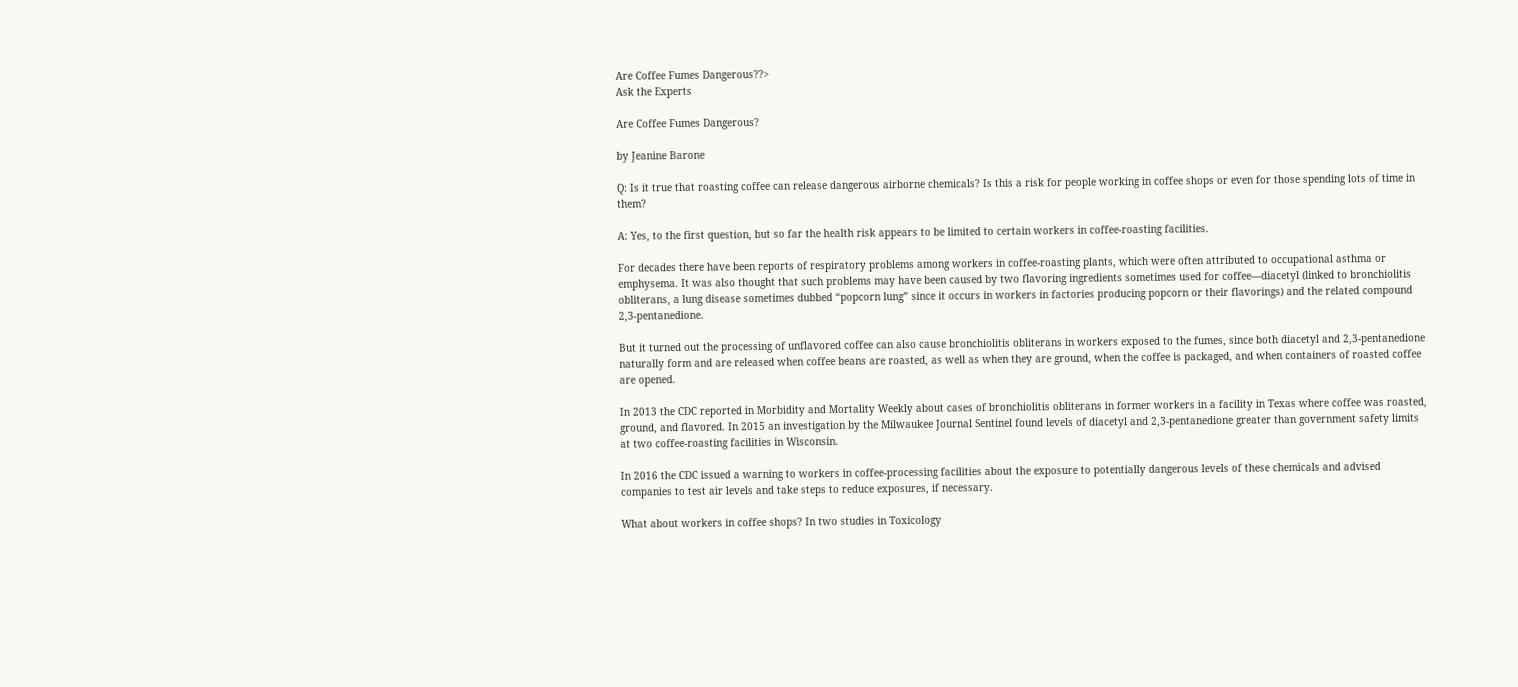Are Coffee Fumes Dangerous??>
Ask the Experts

Are Coffee Fumes Dangerous?

by Jeanine Barone

Q: Is it true that roasting coffee can release dangerous airborne chemicals? Is this a risk for people working in coffee shops or even for those spending lots of time in them?

A: Yes, to the first question, but so far the health risk appears to be limited to certain workers in coffee-roasting facilities.

For decades there have been reports of respiratory problems among workers in coffee-roasting plants, which were often attributed to occupational asthma or emphysema. It was also thought that such problems may have been caused by two flavoring ingredients sometimes used for coffee—diacetyl (linked to bronchiolitis obliterans, a lung disease sometimes dubbed “popcorn lung” since it occurs in workers in factories producing popcorn or their flavorings) and the related compound 2,3-pentanedione.

But it turned out the processing of unflavored coffee can also cause bronchiolitis obliterans in workers exposed to the fumes, since both diacetyl and 2,3-pentanedione naturally form and are released when coffee beans are roasted, as well as when they are ground, when the coffee is packaged, and when containers of roasted coffee are opened.

In 2013 the CDC reported in Morbidity and Mortality Weekly about cases of bronchiolitis obliterans in former workers in a facility in Texas where coffee was roasted, ground, and flavored. In 2015 an investigation by the Milwaukee Journal Sentinel found levels of diacetyl and 2,3-pentanedione greater than government safety limits at two coffee-roasting facilities in Wisconsin.

In 2016 the CDC issued a warning to workers in coffee-processing facilities about the exposure to potentially dangerous levels of these chemicals and advised companies to test air levels and take steps to reduce exposures, if necessary.

What about workers in coffee shops? In two studies in Toxicology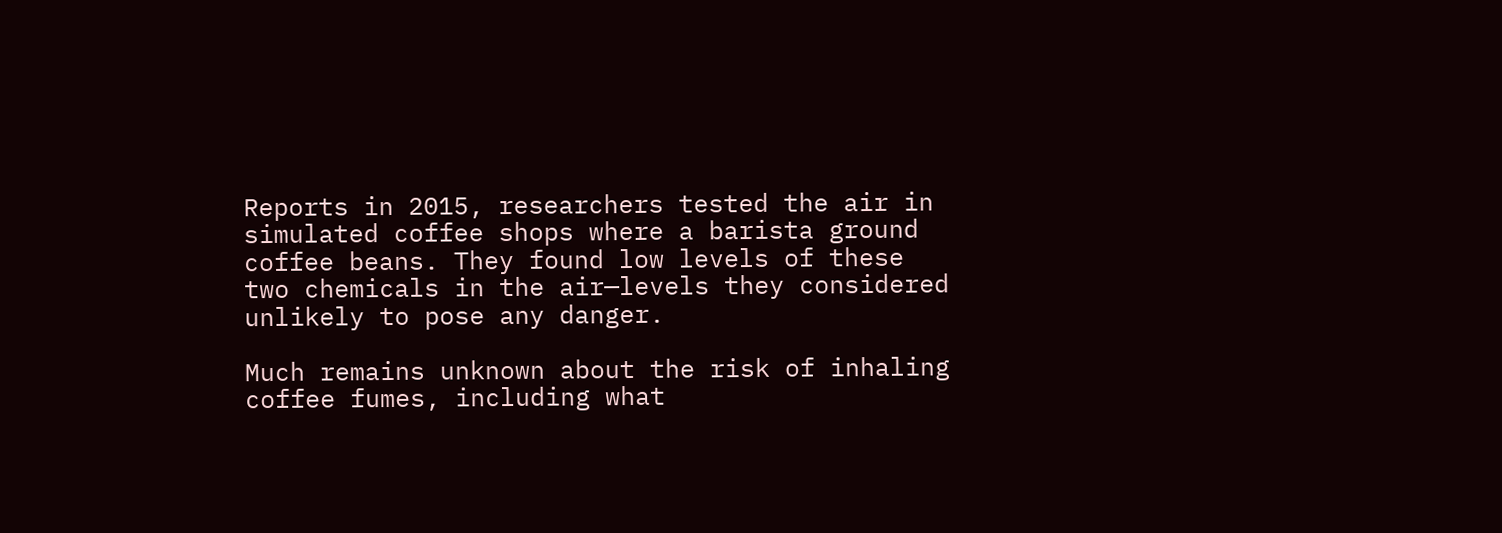Reports in 2015, researchers tested the air in simulated coffee shops where a barista ground coffee beans. They found low levels of these two chemicals in the air—levels they considered unlikely to pose any danger.

Much remains unknown about the risk of inhaling coffee fumes, including what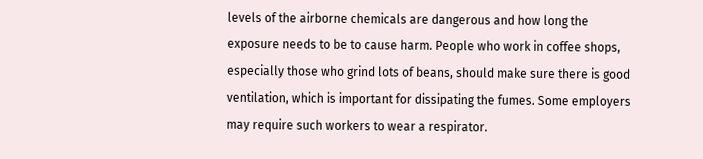levels of the airborne chemicals are dangerous and how long the exposure needs to be to cause harm. People who work in coffee shops, especially those who grind lots of beans, should make sure there is good ventilation, which is important for dissipating the fumes. Some employers may require such workers to wear a respirator.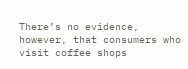There’s no evidence, however, that consumers who visit coffee shops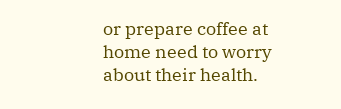or prepare coffee at home need to worry about their health.